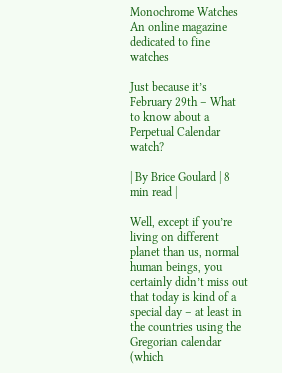Monochrome Watches
An online magazine dedicated to fine watches

Just because it’s February 29th – What to know about a Perpetual Calendar watch?

| By Brice Goulard | 8 min read |

Well, except if you’re living on different planet than us, normal human beings, you certainly didn’t miss out that today is kind of a special day – at least in the countries using the Gregorian calendar (which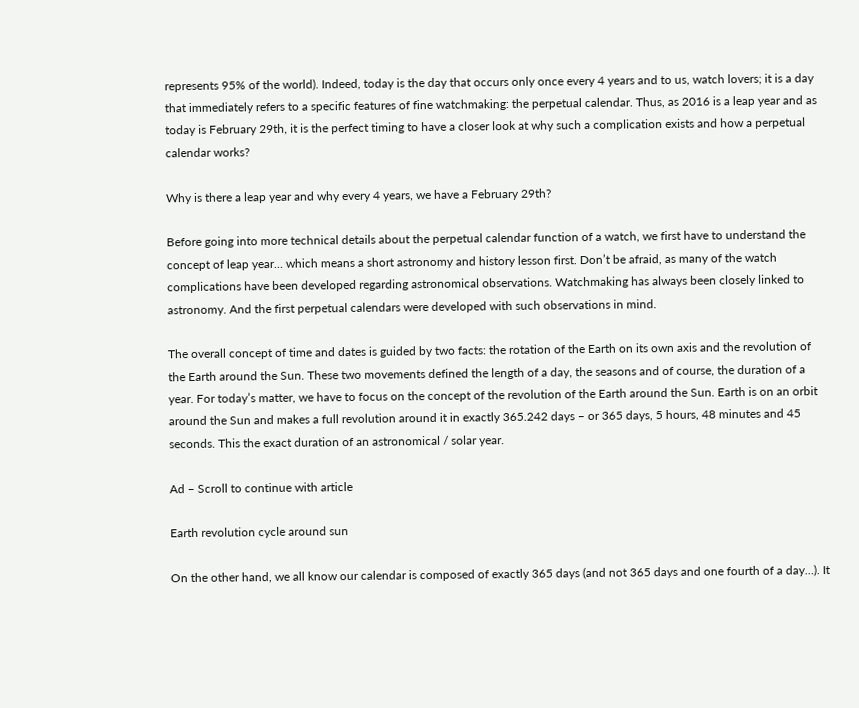represents 95% of the world). Indeed, today is the day that occurs only once every 4 years and to us, watch lovers; it is a day that immediately refers to a specific features of fine watchmaking: the perpetual calendar. Thus, as 2016 is a leap year and as today is February 29th, it is the perfect timing to have a closer look at why such a complication exists and how a perpetual calendar works?

Why is there a leap year and why every 4 years, we have a February 29th?

Before going into more technical details about the perpetual calendar function of a watch, we first have to understand the concept of leap year… which means a short astronomy and history lesson first. Don’t be afraid, as many of the watch complications have been developed regarding astronomical observations. Watchmaking has always been closely linked to astronomy. And the first perpetual calendars were developed with such observations in mind.

The overall concept of time and dates is guided by two facts: the rotation of the Earth on its own axis and the revolution of the Earth around the Sun. These two movements defined the length of a day, the seasons and of course, the duration of a year. For today’s matter, we have to focus on the concept of the revolution of the Earth around the Sun. Earth is on an orbit around the Sun and makes a full revolution around it in exactly 365.242 days – or 365 days, 5 hours, 48 minutes and 45 seconds. This the exact duration of an astronomical / solar year.

Ad – Scroll to continue with article

Earth revolution cycle around sun

On the other hand, we all know our calendar is composed of exactly 365 days (and not 365 days and one fourth of a day…). It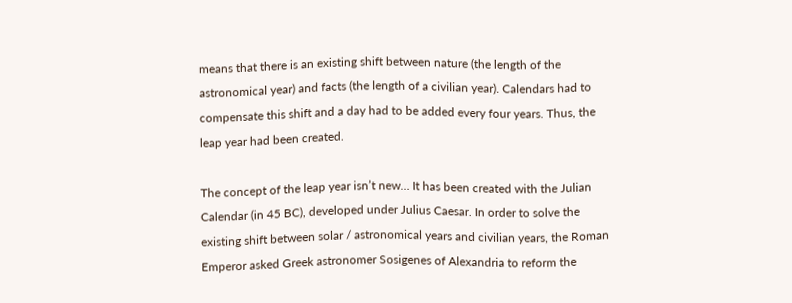means that there is an existing shift between nature (the length of the astronomical year) and facts (the length of a civilian year). Calendars had to compensate this shift and a day had to be added every four years. Thus, the leap year had been created.

The concept of the leap year isn’t new… It has been created with the Julian Calendar (in 45 BC), developed under Julius Caesar. In order to solve the existing shift between solar / astronomical years and civilian years, the Roman Emperor asked Greek astronomer Sosigenes of Alexandria to reform the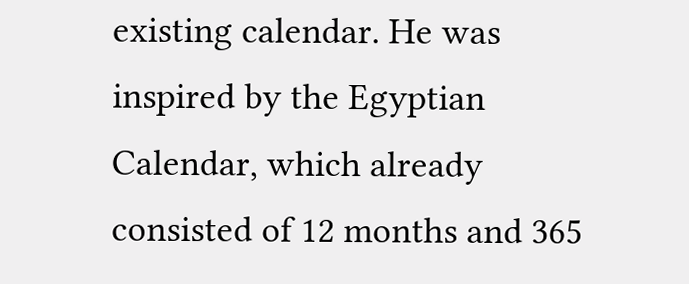existing calendar. He was inspired by the Egyptian Calendar, which already consisted of 12 months and 365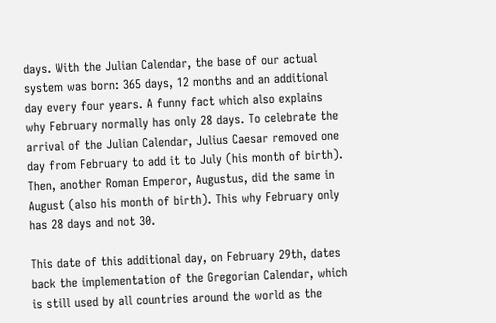days. With the Julian Calendar, the base of our actual system was born: 365 days, 12 months and an additional day every four years. A funny fact which also explains why February normally has only 28 days. To celebrate the arrival of the Julian Calendar, Julius Caesar removed one day from February to add it to July (his month of birth). Then, another Roman Emperor, Augustus, did the same in August (also his month of birth). This why February only has 28 days and not 30.

This date of this additional day, on February 29th, dates back the implementation of the Gregorian Calendar, which is still used by all countries around the world as the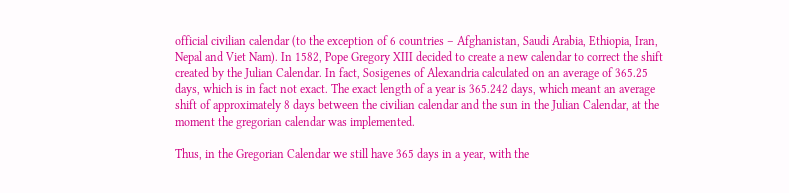official civilian calendar (to the exception of 6 countries – Afghanistan, Saudi Arabia, Ethiopia, Iran, Nepal and Viet Nam). In 1582, Pope Gregory XIII decided to create a new calendar to correct the shift created by the Julian Calendar. In fact, Sosigenes of Alexandria calculated on an average of 365.25 days, which is in fact not exact. The exact length of a year is 365.242 days, which meant an average shift of approximately 8 days between the civilian calendar and the sun in the Julian Calendar, at the moment the gregorian calendar was implemented.

Thus, in the Gregorian Calendar we still have 365 days in a year, with the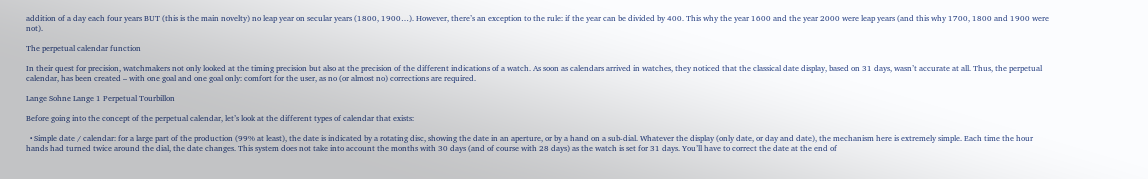addition of a day each four years BUT (this is the main novelty) no leap year on secular years (1800, 1900…). However, there’s an exception to the rule: if the year can be divided by 400. This why the year 1600 and the year 2000 were leap years (and this why 1700, 1800 and 1900 were not).

The perpetual calendar function

In their quest for precision, watchmakers not only looked at the timing precision but also at the precision of the different indications of a watch. As soon as calendars arrived in watches, they noticed that the classical date display, based on 31 days, wasn’t accurate at all. Thus, the perpetual calendar, has been created – with one goal and one goal only: comfort for the user, as no (or almost no) corrections are required.

Lange Sohne Lange 1 Perpetual Tourbillon

Before going into the concept of the perpetual calendar, let’s look at the different types of calendar that exists:

  • Simple date / calendar: for a large part of the production (99% at least), the date is indicated by a rotating disc, showing the date in an aperture, or by a hand on a sub-dial. Whatever the display (only date, or day and date), the mechanism here is extremely simple. Each time the hour hands had turned twice around the dial, the date changes. This system does not take into account the months with 30 days (and of course with 28 days) as the watch is set for 31 days. You’ll have to correct the date at the end of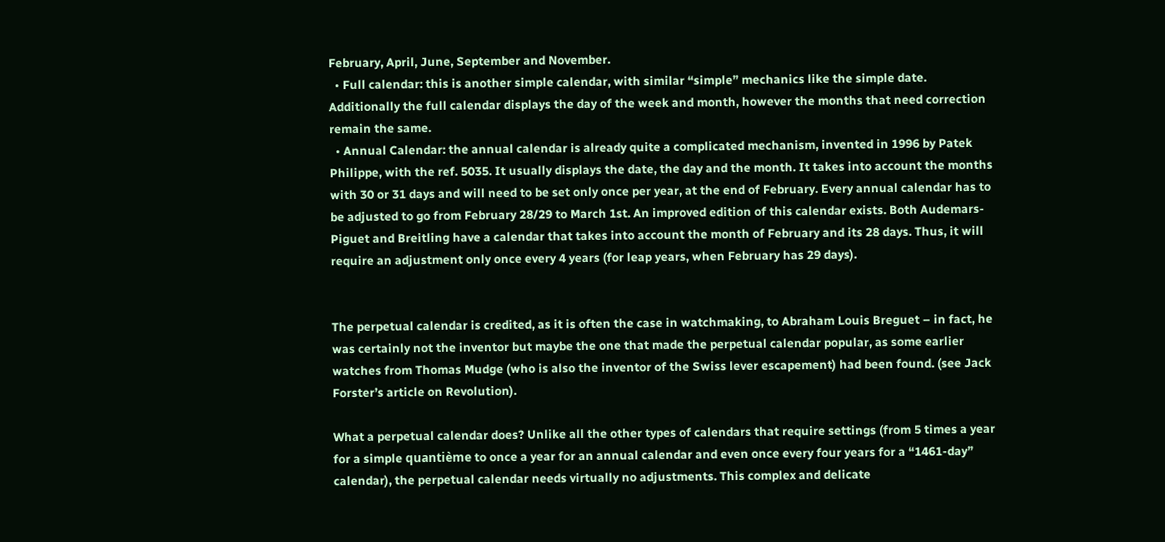February, April, June, September and November.
  • Full calendar: this is another simple calendar, with similar “simple” mechanics like the simple date. Additionally the full calendar displays the day of the week and month, however the months that need correction remain the same.
  • Annual Calendar: the annual calendar is already quite a complicated mechanism, invented in 1996 by Patek Philippe, with the ref. 5035. It usually displays the date, the day and the month. It takes into account the months with 30 or 31 days and will need to be set only once per year, at the end of February. Every annual calendar has to be adjusted to go from February 28/29 to March 1st. An improved edition of this calendar exists. Both Audemars-Piguet and Breitling have a calendar that takes into account the month of February and its 28 days. Thus, it will require an adjustment only once every 4 years (for leap years, when February has 29 days).


The perpetual calendar is credited, as it is often the case in watchmaking, to Abraham Louis Breguet – in fact, he was certainly not the inventor but maybe the one that made the perpetual calendar popular, as some earlier watches from Thomas Mudge (who is also the inventor of the Swiss lever escapement) had been found. (see Jack Forster’s article on Revolution).

What a perpetual calendar does? Unlike all the other types of calendars that require settings (from 5 times a year for a simple quantième to once a year for an annual calendar and even once every four years for a “1461-day” calendar), the perpetual calendar needs virtually no adjustments. This complex and delicate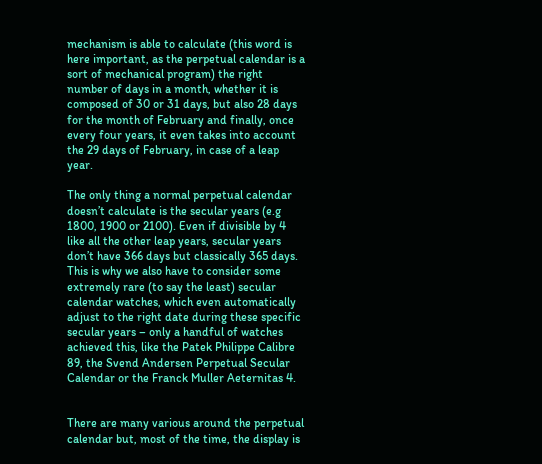mechanism is able to calculate (this word is here important, as the perpetual calendar is a sort of mechanical program) the right number of days in a month, whether it is composed of 30 or 31 days, but also 28 days for the month of February and finally, once every four years, it even takes into account the 29 days of February, in case of a leap year.

The only thing a normal perpetual calendar doesn’t calculate is the secular years (e.g 1800, 1900 or 2100). Even if divisible by 4 like all the other leap years, secular years don’t have 366 days but classically 365 days. This is why we also have to consider some extremely rare (to say the least) secular calendar watches, which even automatically adjust to the right date during these specific secular years – only a handful of watches achieved this, like the Patek Philippe Calibre 89, the Svend Andersen Perpetual Secular Calendar or the Franck Muller Aeternitas 4.


There are many various around the perpetual calendar but, most of the time, the display is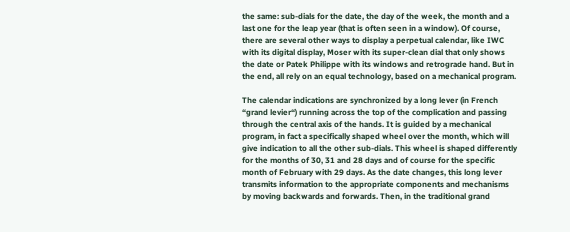the same: sub-dials for the date, the day of the week, the month and a last one for the leap year (that is often seen in a window). Of course, there are several other ways to display a perpetual calendar, like IWC with its digital display, Moser with its super-clean dial that only shows the date or Patek Philippe with its windows and retrograde hand. But in the end, all rely on an equal technology, based on a mechanical program.

The calendar indications are synchronized by a long lever (in French “grand levier“) running across the top of the complication and passing through the central axis of the hands. It is guided by a mechanical program, in fact a specifically shaped wheel over the month, which will give indication to all the other sub-dials. This wheel is shaped differently for the months of 30, 31 and 28 days and of course for the specific month of February with 29 days. As the date changes, this long lever transmits information to the appropriate components and mechanisms by moving backwards and forwards. Then, in the traditional grand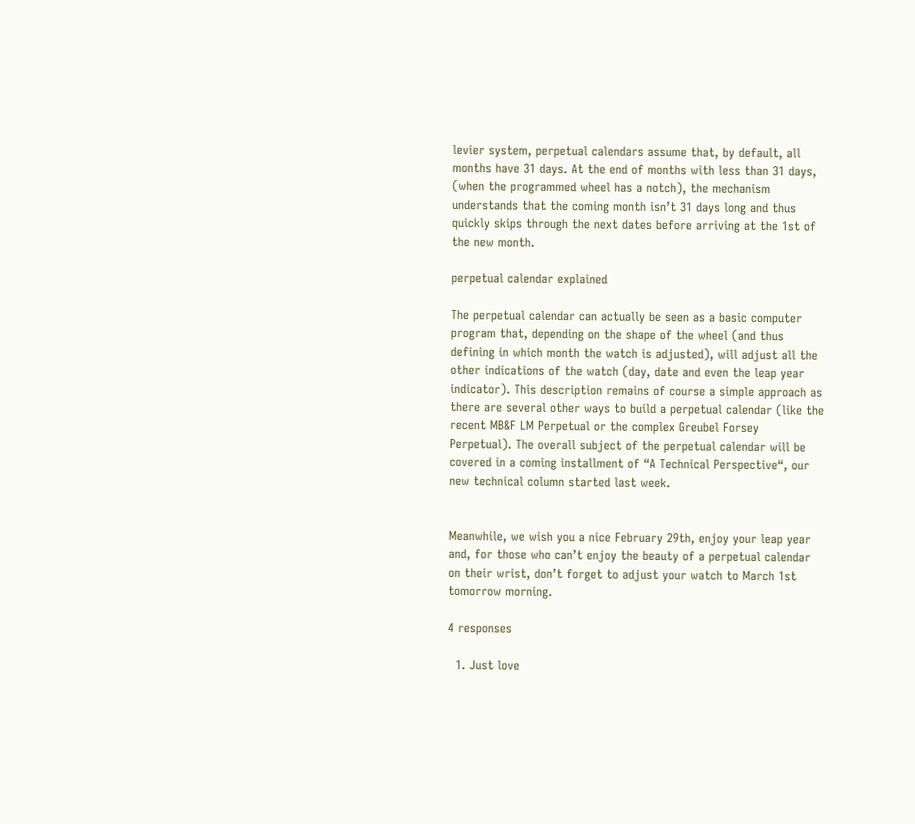levier system, perpetual calendars assume that, by default, all months have 31 days. At the end of months with less than 31 days, (when the programmed wheel has a notch), the mechanism understands that the coming month isn’t 31 days long and thus quickly skips through the next dates before arriving at the 1st of the new month.

perpetual calendar explained

The perpetual calendar can actually be seen as a basic computer program that, depending on the shape of the wheel (and thus defining in which month the watch is adjusted), will adjust all the other indications of the watch (day, date and even the leap year indicator). This description remains of course a simple approach as there are several other ways to build a perpetual calendar (like the recent MB&F LM Perpetual or the complex Greubel Forsey Perpetual). The overall subject of the perpetual calendar will be covered in a coming installment of “A Technical Perspective“, our new technical column started last week.


Meanwhile, we wish you a nice February 29th, enjoy your leap year and, for those who can’t enjoy the beauty of a perpetual calendar on their wrist, don’t forget to adjust your watch to March 1st tomorrow morning.

4 responses

  1. Just love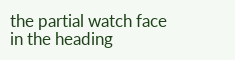the partial watch face in the heading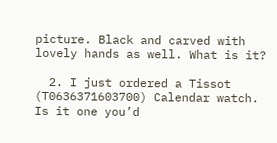picture. Black and carved with lovely hands as well. What is it?

  2. I just ordered a Tissot (T0636371603700) Calendar watch. Is it one you’d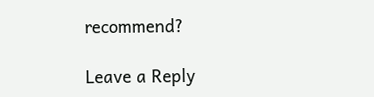recommend?

Leave a Reply